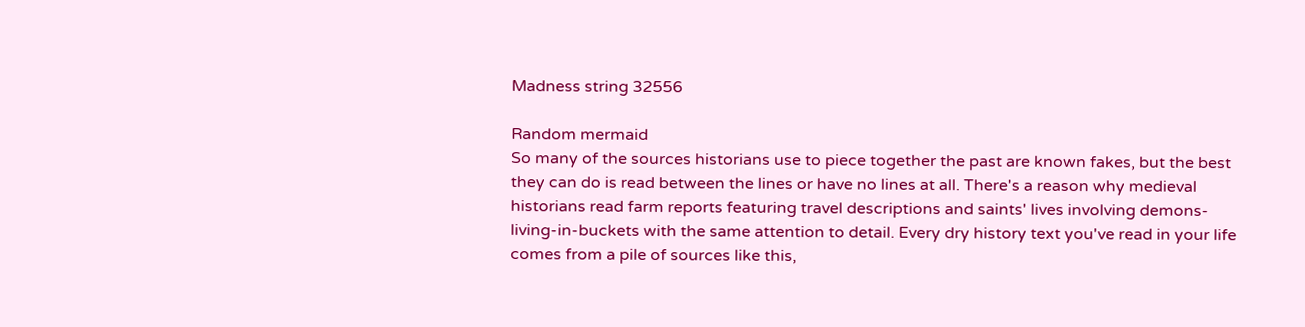Madness string 32556

Random mermaid
So many of the sources historians use to piece together the past are known fakes, but the best they can do is read between the lines or have no lines at all. There's a reason why medieval historians read farm reports featuring travel descriptions and saints' lives involving demons-living-in-buckets with the same attention to detail. Every dry history text you've read in your life comes from a pile of sources like this,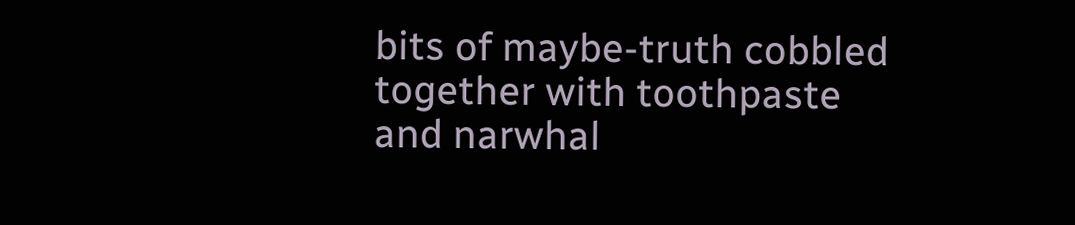bits of maybe-truth cobbled together with toothpaste and narwhal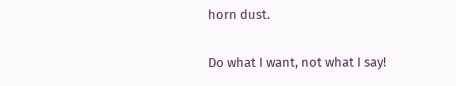horn dust.

Do what I want, not what I say!